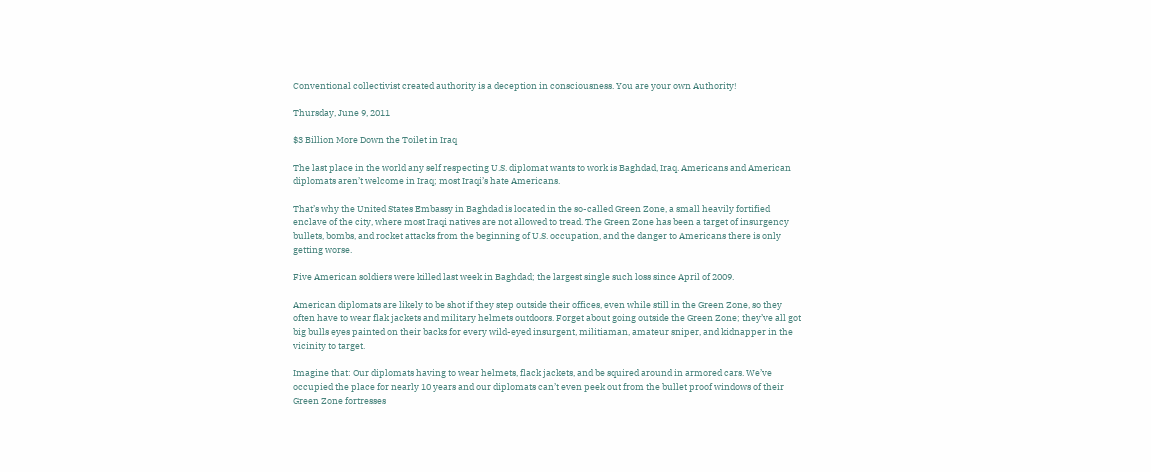Conventional collectivist created authority is a deception in consciousness. You are your own Authority!

Thursday, June 9, 2011

$3 Billion More Down the Toilet in Iraq

The last place in the world any self respecting U.S. diplomat wants to work is Baghdad, Iraq. Americans and American diplomats aren’t welcome in Iraq; most Iraqi’s hate Americans.

That’s why the United States Embassy in Baghdad is located in the so-called Green Zone, a small heavily fortified enclave of the city, where most Iraqi natives are not allowed to tread. The Green Zone has been a target of insurgency bullets, bombs, and rocket attacks from the beginning of U.S. occupation, and the danger to Americans there is only getting worse.

Five American soldiers were killed last week in Baghdad; the largest single such loss since April of 2009.

American diplomats are likely to be shot if they step outside their offices, even while still in the Green Zone, so they often have to wear flak jackets and military helmets outdoors. Forget about going outside the Green Zone; they’ve all got big bulls eyes painted on their backs for every wild-eyed insurgent, militiaman, amateur sniper, and kidnapper in the vicinity to target.

Imagine that: Our diplomats having to wear helmets, flack jackets, and be squired around in armored cars. We’ve occupied the place for nearly 10 years and our diplomats can’t even peek out from the bullet proof windows of their Green Zone fortresses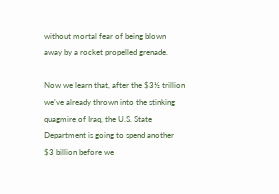without mortal fear of being blown away by a rocket propelled grenade.

Now we learn that, after the $3½ trillion we’ve already thrown into the stinking quagmire of Iraq, the U.S. State Department is going to spend another $3 billion before we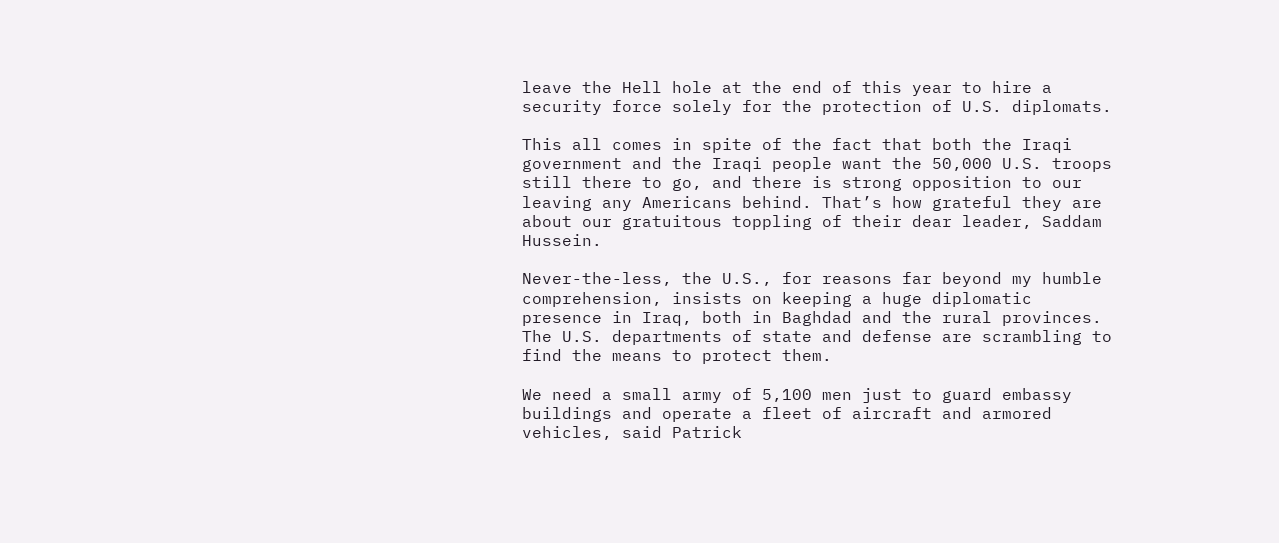leave the Hell hole at the end of this year to hire a security force solely for the protection of U.S. diplomats.

This all comes in spite of the fact that both the Iraqi government and the Iraqi people want the 50,000 U.S. troops still there to go, and there is strong opposition to our leaving any Americans behind. That’s how grateful they are about our gratuitous toppling of their dear leader, Saddam Hussein.

Never-the-less, the U.S., for reasons far beyond my humble comprehension, insists on keeping a huge diplomatic presence in Iraq, both in Baghdad and the rural provinces. The U.S. departments of state and defense are scrambling to find the means to protect them.

We need a small army of 5,100 men just to guard embassy buildings and operate a fleet of aircraft and armored vehicles, said Patrick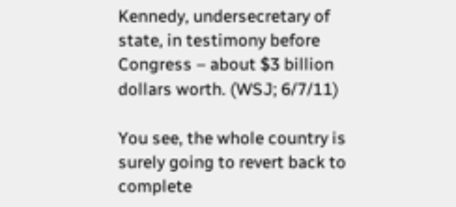Kennedy, undersecretary of state, in testimony before Congress – about $3 billion dollars worth. (WSJ; 6/7/11)

You see, the whole country is surely going to revert back to complete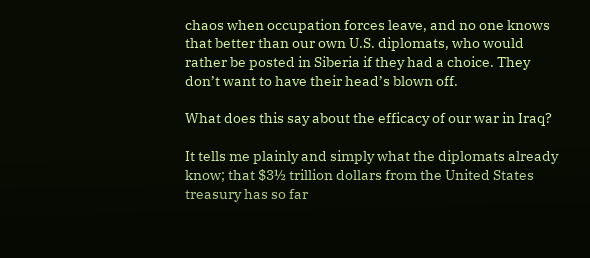chaos when occupation forces leave, and no one knows that better than our own U.S. diplomats, who would rather be posted in Siberia if they had a choice. They don’t want to have their head’s blown off.

What does this say about the efficacy of our war in Iraq?

It tells me plainly and simply what the diplomats already know; that $3½ trillion dollars from the United States treasury has so far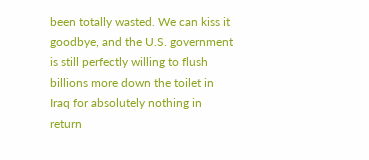been totally wasted. We can kiss it goodbye, and the U.S. government is still perfectly willing to flush billions more down the toilet in Iraq for absolutely nothing in return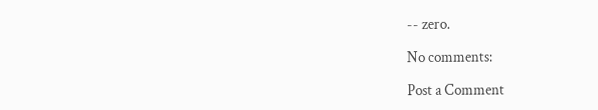-- zero.

No comments:

Post a Comment